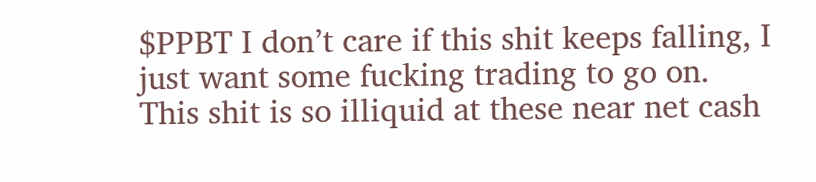$PPBT I don’t care if this shit keeps falling, I just want some fucking trading to go on. This shit is so illiquid at these near net cash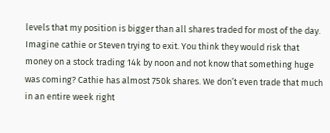levels that my position is bigger than all shares traded for most of the day. Imagine cathie or Steven trying to exit. You think they would risk that money on a stock trading 14k by noon and not know that something huge was coming? Cathie has almost 750k shares. We don’t even trade that much in an entire week right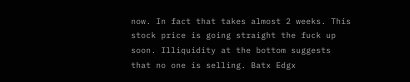now. In fact that takes almost 2 weeks. This stock price is going straight the fuck up soon. Illiquidity at the bottom suggests that no one is selling. Batx Edgx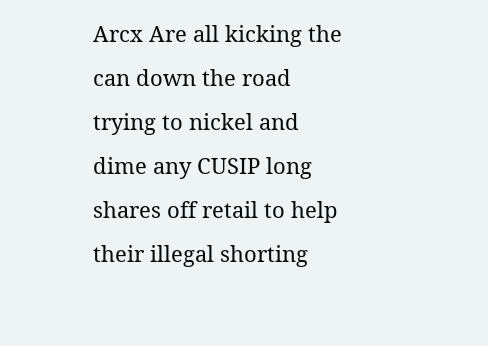Arcx Are all kicking the can down the road trying to nickel and dime any CUSIP long shares off retail to help their illegal shorting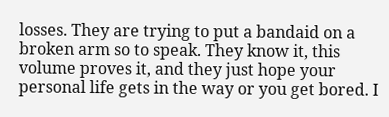losses. They are trying to put a bandaid on a broken arm so to speak. They know it, this volume proves it, and they just hope your personal life gets in the way or you get bored. I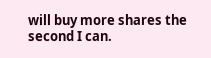will buy more shares the second I can.